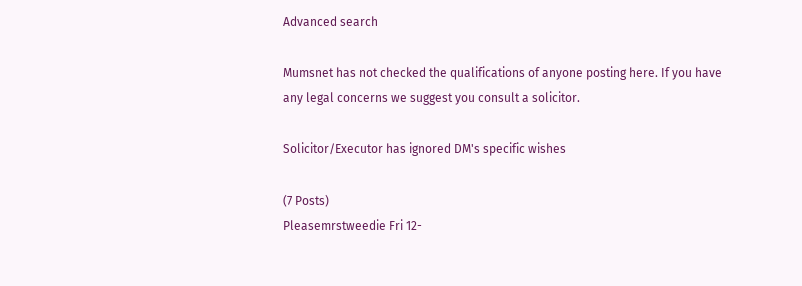Advanced search

Mumsnet has not checked the qualifications of anyone posting here. If you have any legal concerns we suggest you consult a solicitor.

Solicitor/Executor has ignored DM's specific wishes

(7 Posts)
Pleasemrstweedie Fri 12-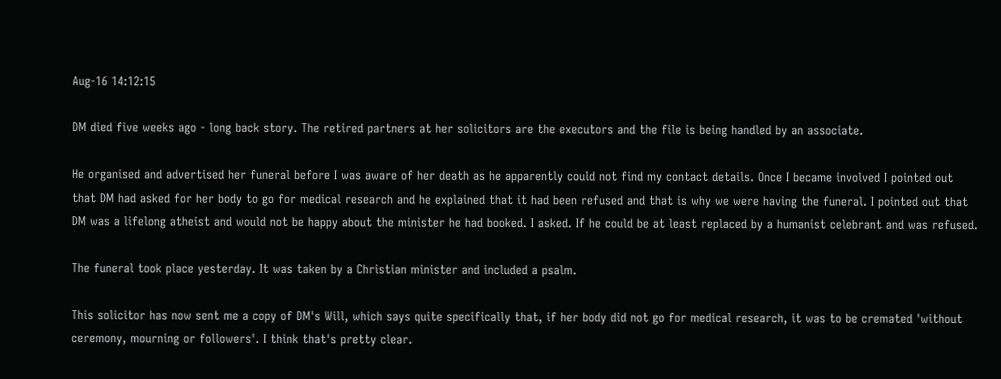Aug-16 14:12:15

DM died five weeks ago - long back story. The retired partners at her solicitors are the executors and the file is being handled by an associate.

He organised and advertised her funeral before I was aware of her death as he apparently could not find my contact details. Once I became involved I pointed out that DM had asked for her body to go for medical research and he explained that it had been refused and that is why we were having the funeral. I pointed out that DM was a lifelong atheist and would not be happy about the minister he had booked. I asked. If he could be at least replaced by a humanist celebrant and was refused.

The funeral took place yesterday. It was taken by a Christian minister and included a psalm.

This solicitor has now sent me a copy of DM's Will, which says quite specifically that, if her body did not go for medical research, it was to be cremated 'without ceremony, mourning or followers'. I think that's pretty clear.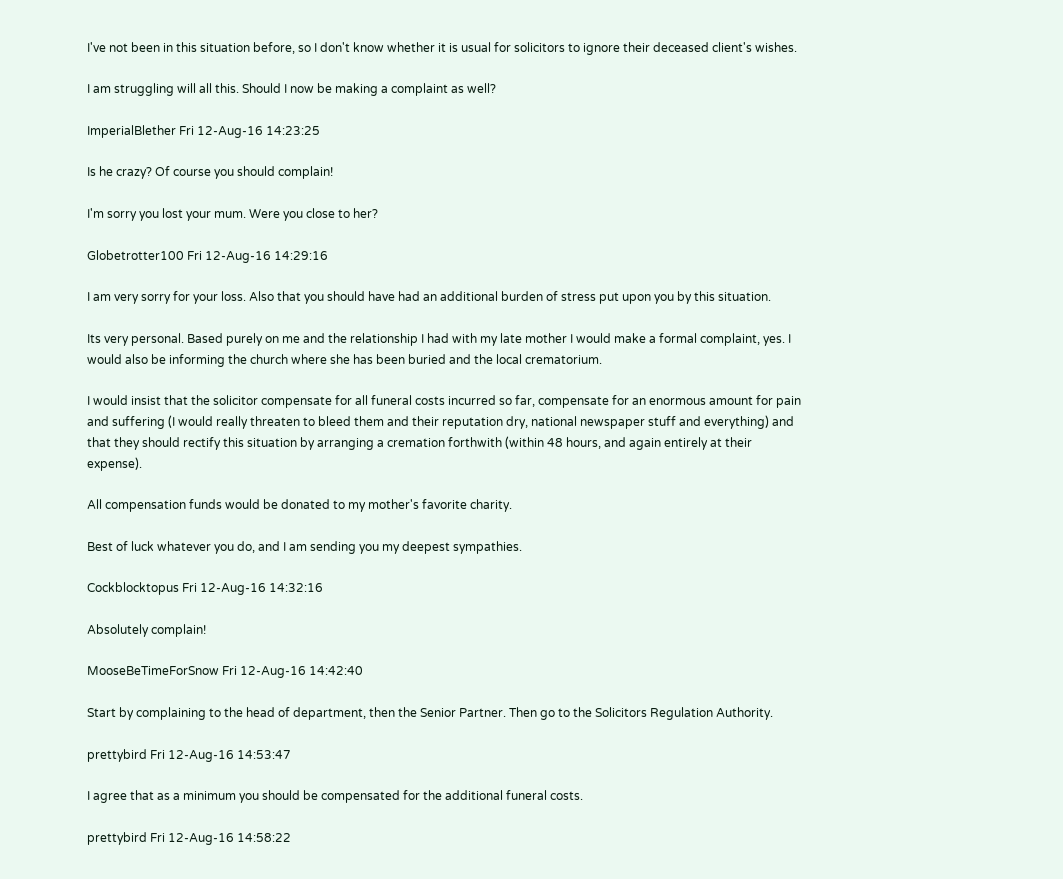I've not been in this situation before, so I don't know whether it is usual for solicitors to ignore their deceased client's wishes.

I am struggling will all this. Should I now be making a complaint as well?

ImperialBlether Fri 12-Aug-16 14:23:25

Is he crazy? Of course you should complain!

I'm sorry you lost your mum. Were you close to her?

Globetrotter100 Fri 12-Aug-16 14:29:16

I am very sorry for your loss. Also that you should have had an additional burden of stress put upon you by this situation.

Its very personal. Based purely on me and the relationship I had with my late mother I would make a formal complaint, yes. I would also be informing the church where she has been buried and the local crematorium.

I would insist that the solicitor compensate for all funeral costs incurred so far, compensate for an enormous amount for pain and suffering (I would really threaten to bleed them and their reputation dry, national newspaper stuff and everything) and that they should rectify this situation by arranging a cremation forthwith (within 48 hours, and again entirely at their expense).

All compensation funds would be donated to my mother's favorite charity.

Best of luck whatever you do, and I am sending you my deepest sympathies.

Cockblocktopus Fri 12-Aug-16 14:32:16

Absolutely complain!

MooseBeTimeForSnow Fri 12-Aug-16 14:42:40

Start by complaining to the head of department, then the Senior Partner. Then go to the Solicitors Regulation Authority.

prettybird Fri 12-Aug-16 14:53:47

I agree that as a minimum you should be compensated for the additional funeral costs.

prettybird Fri 12-Aug-16 14:58:22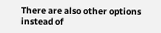There are also other options instead of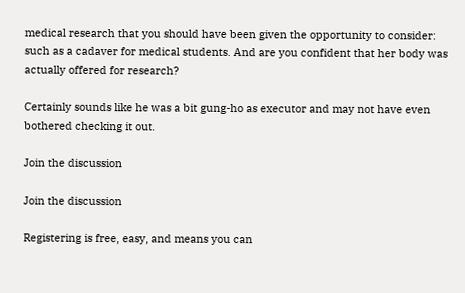medical research that you should have been given the opportunity to consider: such as a cadaver for medical students. And are you confident that her body was actually offered for research?

Certainly sounds like he was a bit gung-ho as executor and may not have even bothered checking it out.

Join the discussion

Join the discussion

Registering is free, easy, and means you can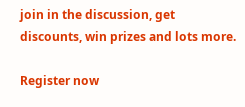join in the discussion, get discounts, win prizes and lots more.

Register now